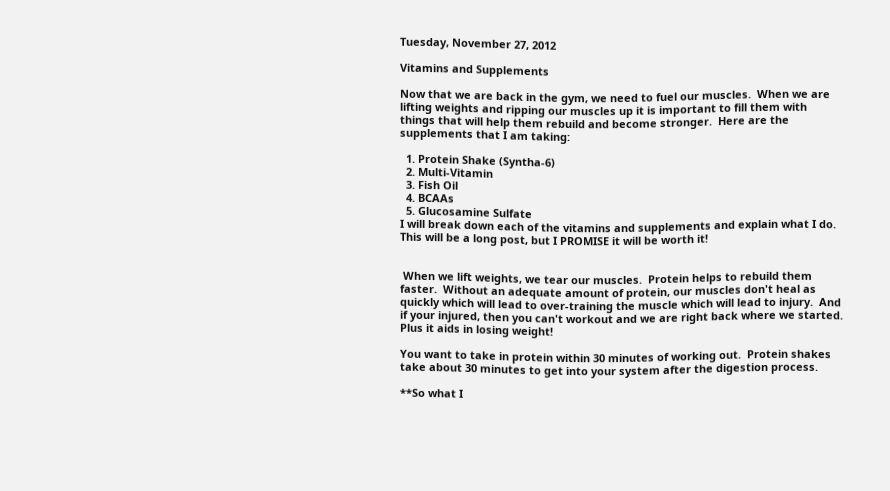Tuesday, November 27, 2012

Vitamins and Supplements

Now that we are back in the gym, we need to fuel our muscles.  When we are lifting weights and ripping our muscles up it is important to fill them with things that will help them rebuild and become stronger.  Here are the supplements that I am taking:

  1. Protein Shake (Syntha-6)
  2. Multi-Vitamin
  3. Fish Oil
  4. BCAAs
  5. Glucosamine Sulfate
I will break down each of the vitamins and supplements and explain what I do. This will be a long post, but I PROMISE it will be worth it!


 When we lift weights, we tear our muscles.  Protein helps to rebuild them faster.  Without an adequate amount of protein, our muscles don't heal as quickly which will lead to over-training the muscle which will lead to injury.  And if your injured, then you can't workout and we are right back where we started.  Plus it aids in losing weight!

You want to take in protein within 30 minutes of working out.  Protein shakes take about 30 minutes to get into your system after the digestion process.

**So what I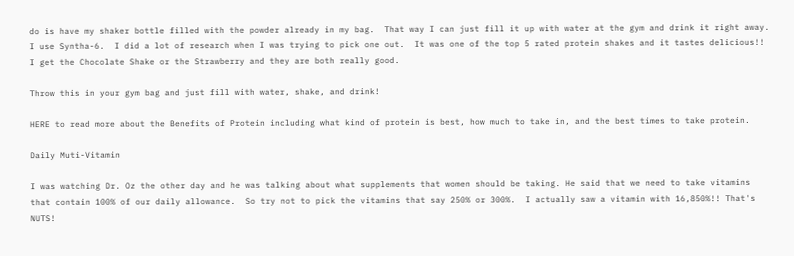do is have my shaker bottle filled with the powder already in my bag.  That way I can just fill it up with water at the gym and drink it right away. I use Syntha-6.  I did a lot of research when I was trying to pick one out.  It was one of the top 5 rated protein shakes and it tastes delicious!!  I get the Chocolate Shake or the Strawberry and they are both really good.

Throw this in your gym bag and just fill with water, shake, and drink!

HERE to read more about the Benefits of Protein including what kind of protein is best, how much to take in, and the best times to take protein.

Daily Muti-Vitamin

I was watching Dr. Oz the other day and he was talking about what supplements that women should be taking. He said that we need to take vitamins that contain 100% of our daily allowance.  So try not to pick the vitamins that say 250% or 300%.  I actually saw a vitamin with 16,850%!! That's NUTS!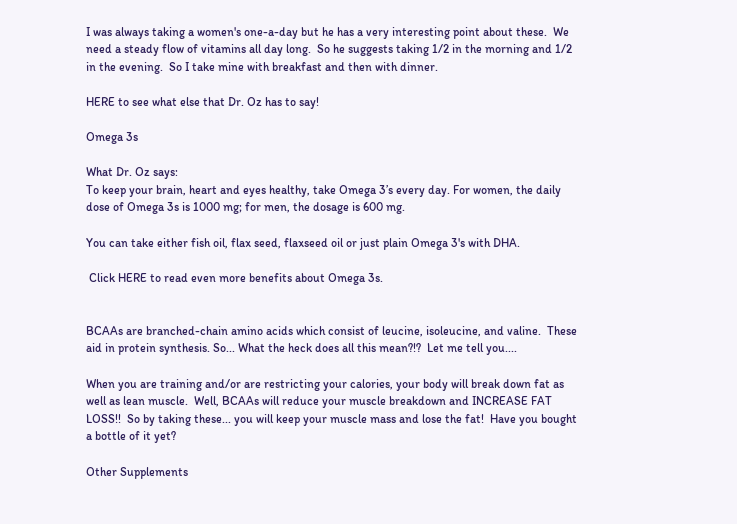I was always taking a women's one-a-day but he has a very interesting point about these.  We need a steady flow of vitamins all day long.  So he suggests taking 1/2 in the morning and 1/2 in the evening.  So I take mine with breakfast and then with dinner.

HERE to see what else that Dr. Oz has to say!

Omega 3s

What Dr. Oz says:
To keep your brain, heart and eyes healthy, take Omega 3’s every day. For women, the daily dose of Omega 3s is 1000 mg; for men, the dosage is 600 mg.

You can take either fish oil, flax seed, flaxseed oil or just plain Omega 3's with DHA.

 Click HERE to read even more benefits about Omega 3s.


BCAAs are branched-chain amino acids which consist of leucine, isoleucine, and valine.  These aid in protein synthesis. So... What the heck does all this mean?!?  Let me tell you....

When you are training and/or are restricting your calories, your body will break down fat as well as lean muscle.  Well, BCAAs will reduce your muscle breakdown and INCREASE FAT LOSS!!  So by taking these... you will keep your muscle mass and lose the fat!  Have you bought a bottle of it yet?

Other Supplements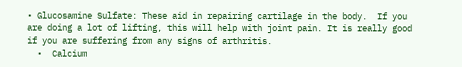• Glucosamine Sulfate: These aid in repairing cartilage in the body.  If you are doing a lot of lifting, this will help with joint pain. It is really good if you are suffering from any signs of arthritis.
  •  Calcium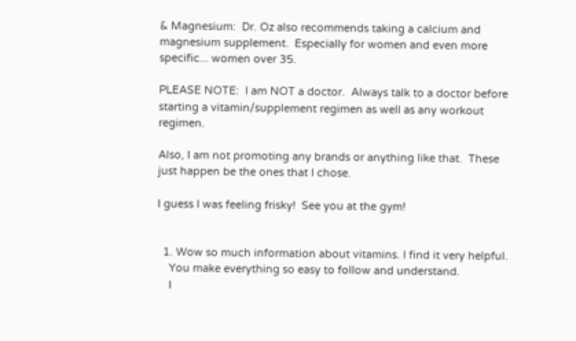& Magnesium:  Dr. Oz also recommends taking a calcium and magnesium supplement.  Especially for women and even more specific... women over 35.

PLEASE NOTE:  I am NOT a doctor.  Always talk to a doctor before starting a vitamin/supplement regimen as well as any workout regimen.

Also, I am not promoting any brands or anything like that.  These just happen be the ones that I chose.

I guess I was feeling frisky!  See you at the gym!


  1. Wow so much information about vitamins. I find it very helpful.
    You make everything so easy to follow and understand.
    I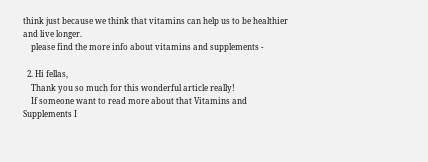think just because we think that vitamins can help us to be healthier and live longer.
    please find the more info about vitamins and supplements -

  2. Hi fellas,
    Thank you so much for this wonderful article really!
    If someone want to read more about that Vitamins and Supplements I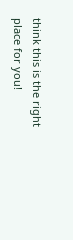think this is the right place for you!